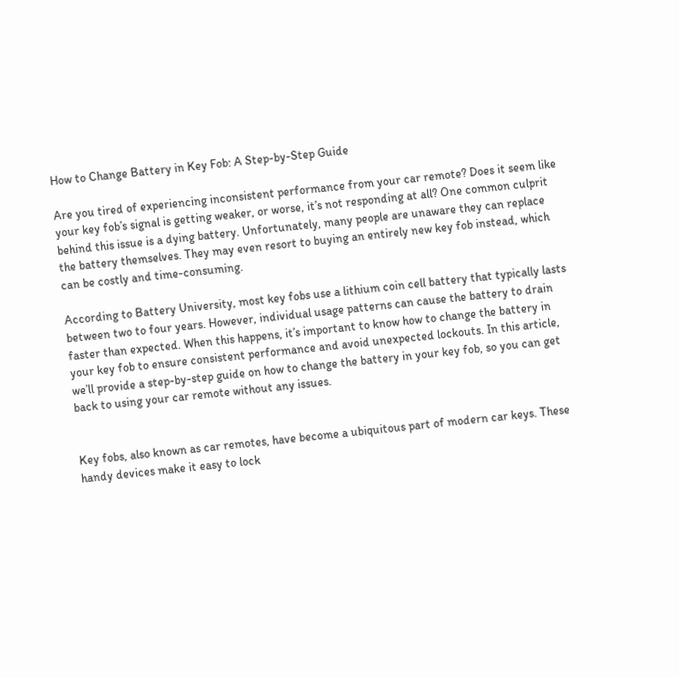How to Change Battery in Key Fob: A Step-by-Step Guide

Are you tired of experiencing inconsistent performance from your car remote? Does it seem like your key fob’s signal is getting weaker, or worse, it’s not responding at all? One common culprit behind this issue is a dying battery. Unfortunately, many people are unaware they can replace the battery themselves. They may even resort to buying an entirely new key fob instead, which can be costly and time-consuming.

According to Battery University, most key fobs use a lithium coin cell battery that typically lasts between two to four years. However, individual usage patterns can cause the battery to drain faster than expected. When this happens, it’s important to know how to change the battery in your key fob to ensure consistent performance and avoid unexpected lockouts. In this article, we’ll provide a step-by-step guide on how to change the battery in your key fob, so you can get back to using your car remote without any issues.


Key fobs, also known as car remotes, have become a ubiquitous part of modern car keys. These handy devices make it easy to lock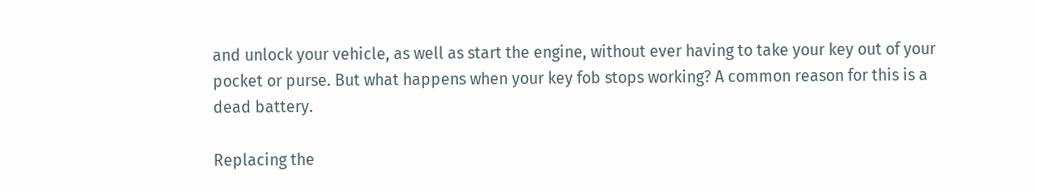and unlock your vehicle, as well as start the engine, without ever having to take your key out of your pocket or purse. But what happens when your key fob stops working? A common reason for this is a dead battery.

Replacing the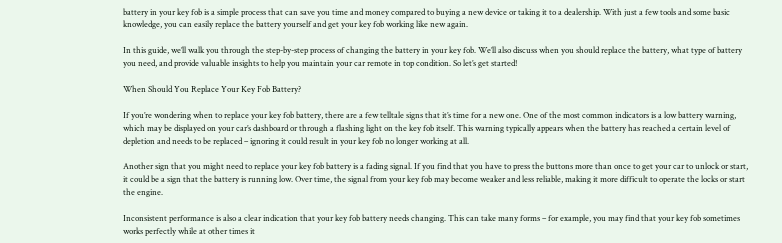battery in your key fob is a simple process that can save you time and money compared to buying a new device or taking it to a dealership. With just a few tools and some basic knowledge, you can easily replace the battery yourself and get your key fob working like new again.

In this guide, we’ll walk you through the step-by-step process of changing the battery in your key fob. We’ll also discuss when you should replace the battery, what type of battery you need, and provide valuable insights to help you maintain your car remote in top condition. So let’s get started!

When Should You Replace Your Key Fob Battery?

If you’re wondering when to replace your key fob battery, there are a few telltale signs that it’s time for a new one. One of the most common indicators is a low battery warning, which may be displayed on your car’s dashboard or through a flashing light on the key fob itself. This warning typically appears when the battery has reached a certain level of depletion and needs to be replaced – ignoring it could result in your key fob no longer working at all.

Another sign that you might need to replace your key fob battery is a fading signal. If you find that you have to press the buttons more than once to get your car to unlock or start, it could be a sign that the battery is running low. Over time, the signal from your key fob may become weaker and less reliable, making it more difficult to operate the locks or start the engine.

Inconsistent performance is also a clear indication that your key fob battery needs changing. This can take many forms – for example, you may find that your key fob sometimes works perfectly while at other times it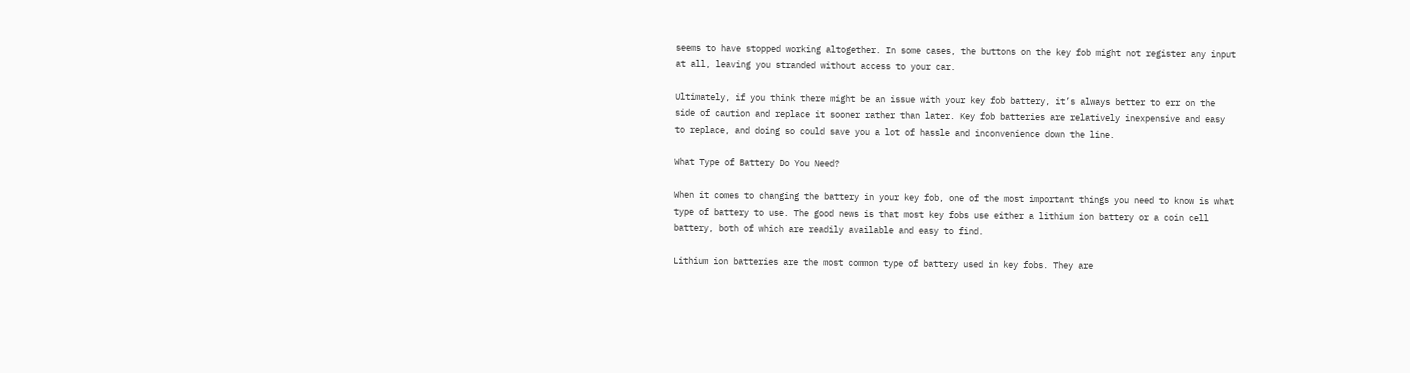seems to have stopped working altogether. In some cases, the buttons on the key fob might not register any input at all, leaving you stranded without access to your car.

Ultimately, if you think there might be an issue with your key fob battery, it’s always better to err on the side of caution and replace it sooner rather than later. Key fob batteries are relatively inexpensive and easy to replace, and doing so could save you a lot of hassle and inconvenience down the line.

What Type of Battery Do You Need?

When it comes to changing the battery in your key fob, one of the most important things you need to know is what type of battery to use. The good news is that most key fobs use either a lithium ion battery or a coin cell battery, both of which are readily available and easy to find.

Lithium ion batteries are the most common type of battery used in key fobs. They are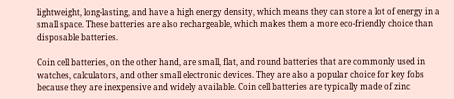lightweight, long-lasting, and have a high energy density, which means they can store a lot of energy in a small space. These batteries are also rechargeable, which makes them a more eco-friendly choice than disposable batteries.

Coin cell batteries, on the other hand, are small, flat, and round batteries that are commonly used in watches, calculators, and other small electronic devices. They are also a popular choice for key fobs because they are inexpensive and widely available. Coin cell batteries are typically made of zinc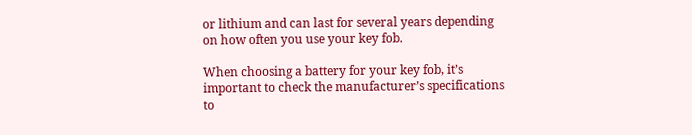or lithium and can last for several years depending on how often you use your key fob.

When choosing a battery for your key fob, it’s important to check the manufacturer’s specifications to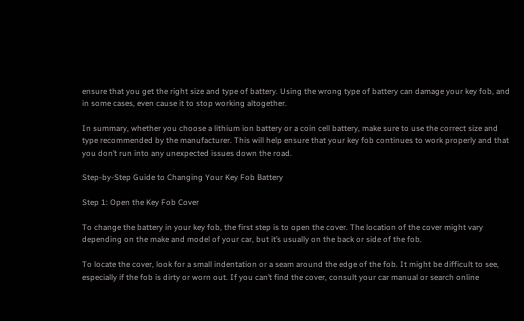ensure that you get the right size and type of battery. Using the wrong type of battery can damage your key fob, and in some cases, even cause it to stop working altogether.

In summary, whether you choose a lithium ion battery or a coin cell battery, make sure to use the correct size and type recommended by the manufacturer. This will help ensure that your key fob continues to work properly and that you don’t run into any unexpected issues down the road.

Step-by-Step Guide to Changing Your Key Fob Battery

Step 1: Open the Key Fob Cover

To change the battery in your key fob, the first step is to open the cover. The location of the cover might vary depending on the make and model of your car, but it’s usually on the back or side of the fob.

To locate the cover, look for a small indentation or a seam around the edge of the fob. It might be difficult to see, especially if the fob is dirty or worn out. If you can’t find the cover, consult your car manual or search online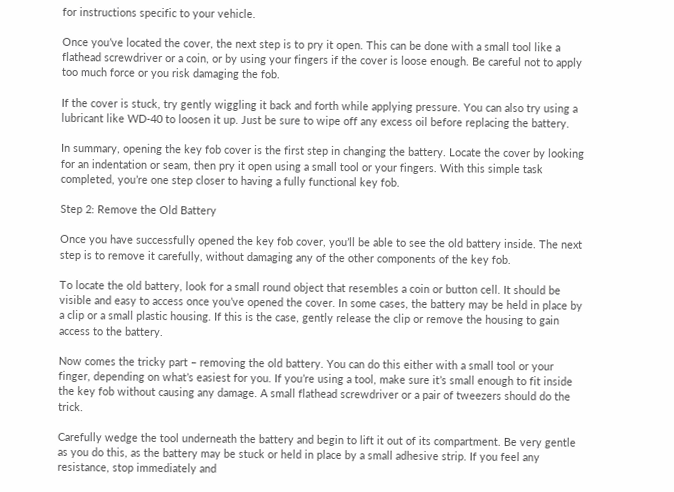for instructions specific to your vehicle.

Once you’ve located the cover, the next step is to pry it open. This can be done with a small tool like a flathead screwdriver or a coin, or by using your fingers if the cover is loose enough. Be careful not to apply too much force or you risk damaging the fob.

If the cover is stuck, try gently wiggling it back and forth while applying pressure. You can also try using a lubricant like WD-40 to loosen it up. Just be sure to wipe off any excess oil before replacing the battery.

In summary, opening the key fob cover is the first step in changing the battery. Locate the cover by looking for an indentation or seam, then pry it open using a small tool or your fingers. With this simple task completed, you’re one step closer to having a fully functional key fob.

Step 2: Remove the Old Battery

Once you have successfully opened the key fob cover, you’ll be able to see the old battery inside. The next step is to remove it carefully, without damaging any of the other components of the key fob.

To locate the old battery, look for a small round object that resembles a coin or button cell. It should be visible and easy to access once you’ve opened the cover. In some cases, the battery may be held in place by a clip or a small plastic housing. If this is the case, gently release the clip or remove the housing to gain access to the battery.

Now comes the tricky part – removing the old battery. You can do this either with a small tool or your finger, depending on what’s easiest for you. If you’re using a tool, make sure it’s small enough to fit inside the key fob without causing any damage. A small flathead screwdriver or a pair of tweezers should do the trick.

Carefully wedge the tool underneath the battery and begin to lift it out of its compartment. Be very gentle as you do this, as the battery may be stuck or held in place by a small adhesive strip. If you feel any resistance, stop immediately and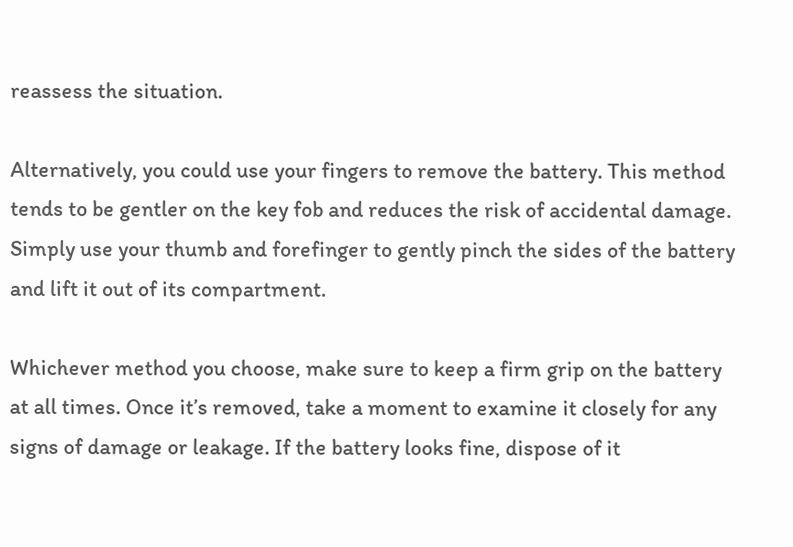reassess the situation.

Alternatively, you could use your fingers to remove the battery. This method tends to be gentler on the key fob and reduces the risk of accidental damage. Simply use your thumb and forefinger to gently pinch the sides of the battery and lift it out of its compartment.

Whichever method you choose, make sure to keep a firm grip on the battery at all times. Once it’s removed, take a moment to examine it closely for any signs of damage or leakage. If the battery looks fine, dispose of it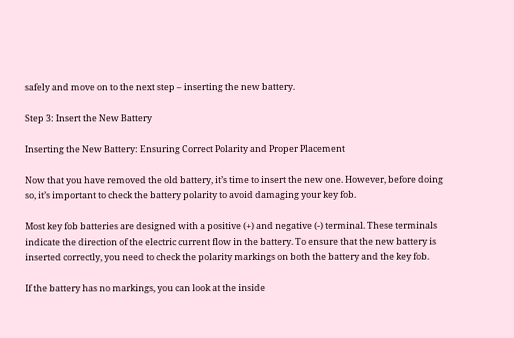safely and move on to the next step – inserting the new battery.

Step 3: Insert the New Battery

Inserting the New Battery: Ensuring Correct Polarity and Proper Placement

Now that you have removed the old battery, it’s time to insert the new one. However, before doing so, it’s important to check the battery polarity to avoid damaging your key fob.

Most key fob batteries are designed with a positive (+) and negative (-) terminal. These terminals indicate the direction of the electric current flow in the battery. To ensure that the new battery is inserted correctly, you need to check the polarity markings on both the battery and the key fob.

If the battery has no markings, you can look at the inside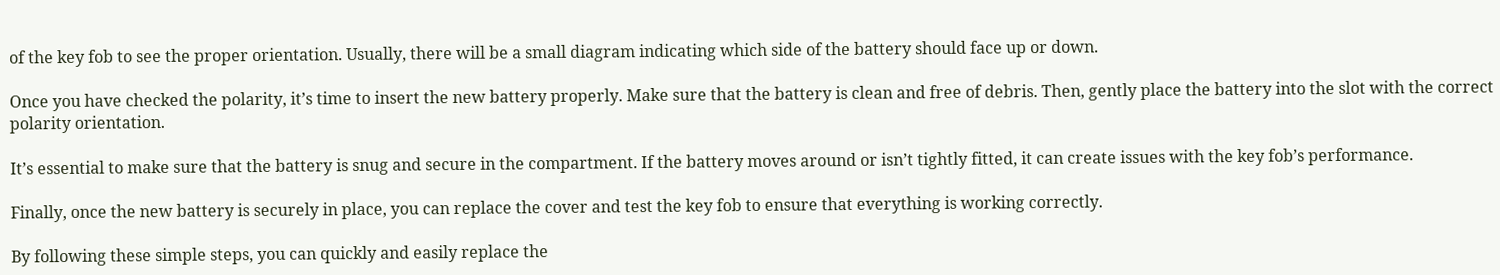of the key fob to see the proper orientation. Usually, there will be a small diagram indicating which side of the battery should face up or down.

Once you have checked the polarity, it’s time to insert the new battery properly. Make sure that the battery is clean and free of debris. Then, gently place the battery into the slot with the correct polarity orientation.

It’s essential to make sure that the battery is snug and secure in the compartment. If the battery moves around or isn’t tightly fitted, it can create issues with the key fob’s performance.

Finally, once the new battery is securely in place, you can replace the cover and test the key fob to ensure that everything is working correctly.

By following these simple steps, you can quickly and easily replace the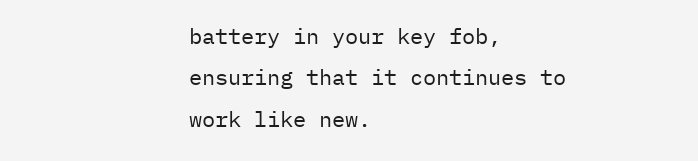battery in your key fob, ensuring that it continues to work like new.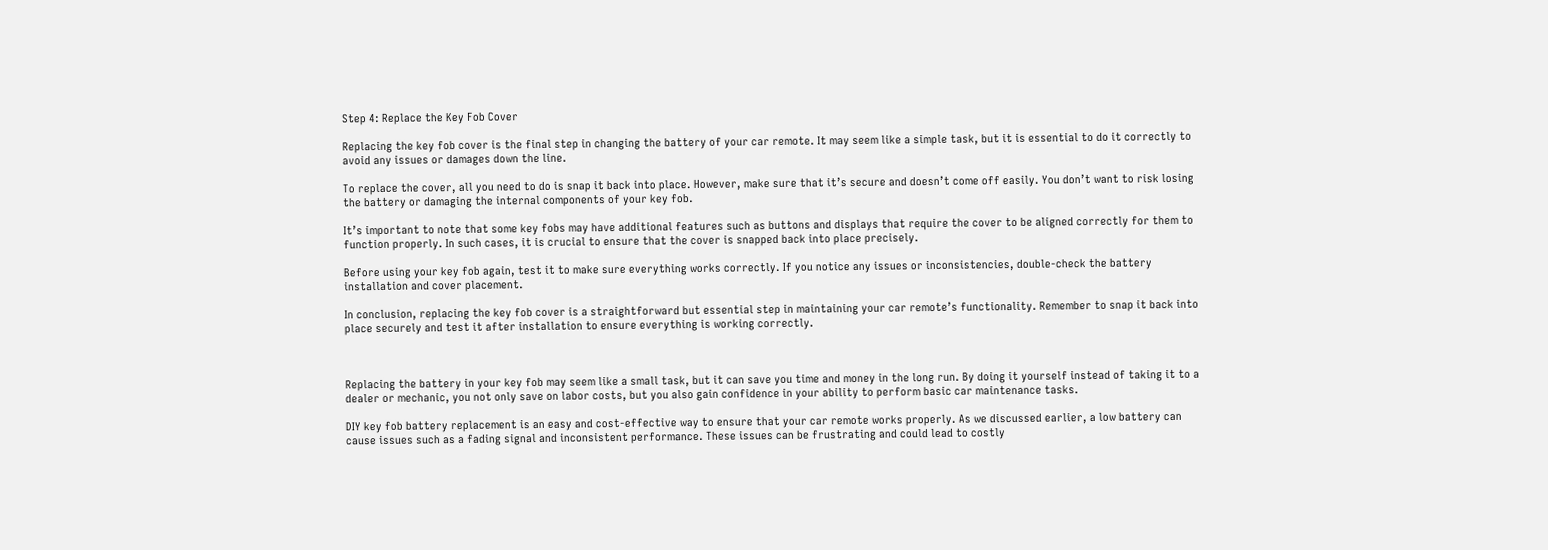Step 4: Replace the Key Fob Cover

Replacing the key fob cover is the final step in changing the battery of your car remote. It may seem like a simple task, but it is essential to do it correctly to avoid any issues or damages down the line.

To replace the cover, all you need to do is snap it back into place. However, make sure that it’s secure and doesn’t come off easily. You don’t want to risk losing the battery or damaging the internal components of your key fob.

It’s important to note that some key fobs may have additional features such as buttons and displays that require the cover to be aligned correctly for them to function properly. In such cases, it is crucial to ensure that the cover is snapped back into place precisely.

Before using your key fob again, test it to make sure everything works correctly. If you notice any issues or inconsistencies, double-check the battery installation and cover placement.

In conclusion, replacing the key fob cover is a straightforward but essential step in maintaining your car remote’s functionality. Remember to snap it back into place securely and test it after installation to ensure everything is working correctly.



Replacing the battery in your key fob may seem like a small task, but it can save you time and money in the long run. By doing it yourself instead of taking it to a dealer or mechanic, you not only save on labor costs, but you also gain confidence in your ability to perform basic car maintenance tasks.

DIY key fob battery replacement is an easy and cost-effective way to ensure that your car remote works properly. As we discussed earlier, a low battery can cause issues such as a fading signal and inconsistent performance. These issues can be frustrating and could lead to costly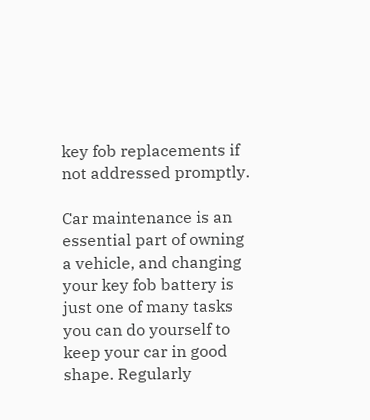key fob replacements if not addressed promptly.

Car maintenance is an essential part of owning a vehicle, and changing your key fob battery is just one of many tasks you can do yourself to keep your car in good shape. Regularly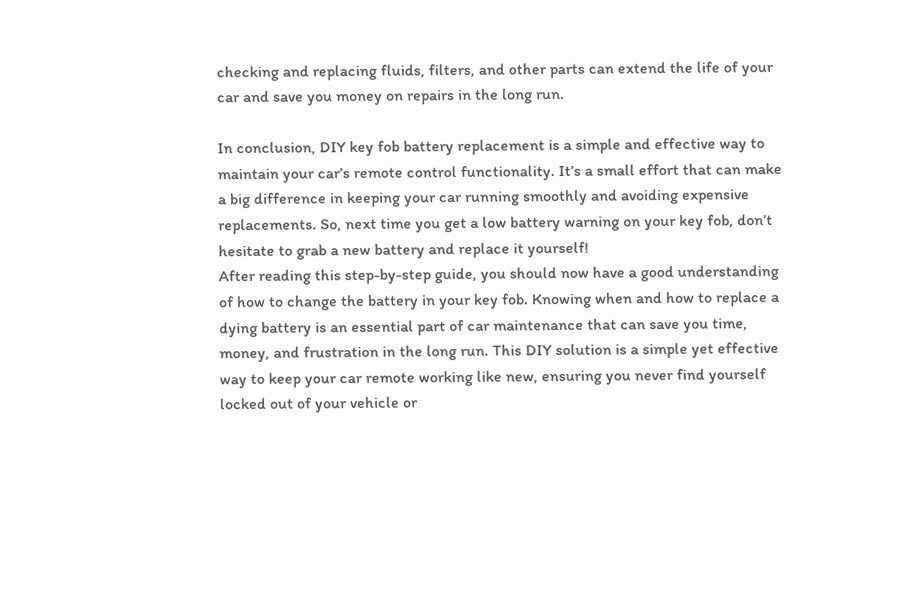checking and replacing fluids, filters, and other parts can extend the life of your car and save you money on repairs in the long run.

In conclusion, DIY key fob battery replacement is a simple and effective way to maintain your car’s remote control functionality. It’s a small effort that can make a big difference in keeping your car running smoothly and avoiding expensive replacements. So, next time you get a low battery warning on your key fob, don’t hesitate to grab a new battery and replace it yourself!
After reading this step-by-step guide, you should now have a good understanding of how to change the battery in your key fob. Knowing when and how to replace a dying battery is an essential part of car maintenance that can save you time, money, and frustration in the long run. This DIY solution is a simple yet effective way to keep your car remote working like new, ensuring you never find yourself locked out of your vehicle or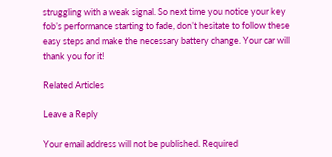struggling with a weak signal. So next time you notice your key fob’s performance starting to fade, don’t hesitate to follow these easy steps and make the necessary battery change. Your car will thank you for it!

Related Articles

Leave a Reply

Your email address will not be published. Required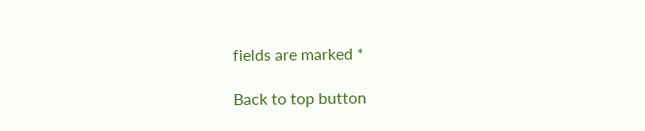fields are marked *

Back to top button